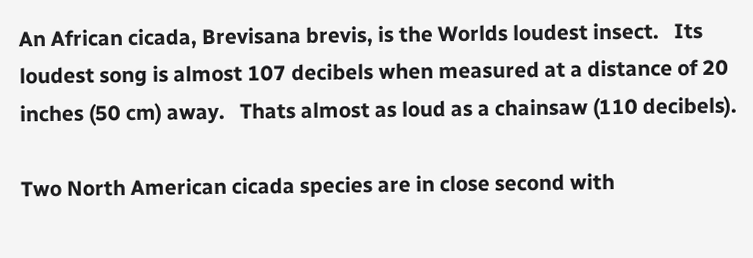An African cicada, Brevisana brevis, is the Worlds loudest insect.   Its loudest song is almost 107 decibels when measured at a distance of 20 inches (50 cm) away.   Thats almost as loud as a chainsaw (110 decibels).

Two North American cicada species are in close second with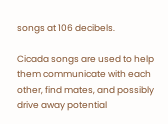songs at 106 decibels.

Cicada songs are used to help them communicate with each other, find mates, and possibly drive away potential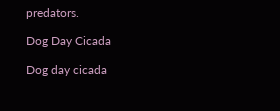predators.

Dog Day Cicada

Dog day cicada